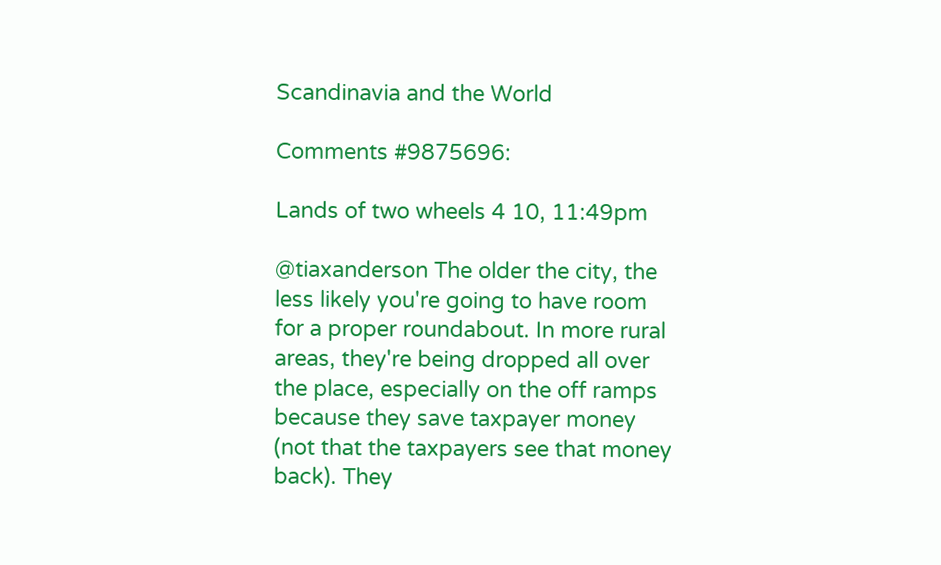Scandinavia and the World

Comments #9875696:

Lands of two wheels 4 10, 11:49pm

@tiaxanderson The older the city, the less likely you're going to have room for a proper roundabout. In more rural areas, they're being dropped all over the place, especially on the off ramps because they save taxpayer money (not that the taxpayers see that money back). They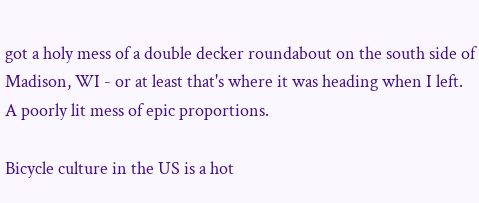got a holy mess of a double decker roundabout on the south side of Madison, WI - or at least that's where it was heading when I left. A poorly lit mess of epic proportions.

Bicycle culture in the US is a hot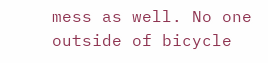mess as well. No one outside of bicycle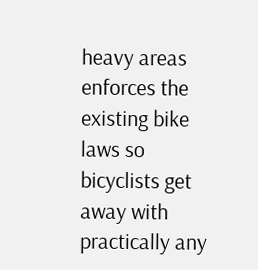heavy areas enforces the existing bike laws so bicyclists get away with practically any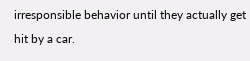irresponsible behavior until they actually get hit by a car.